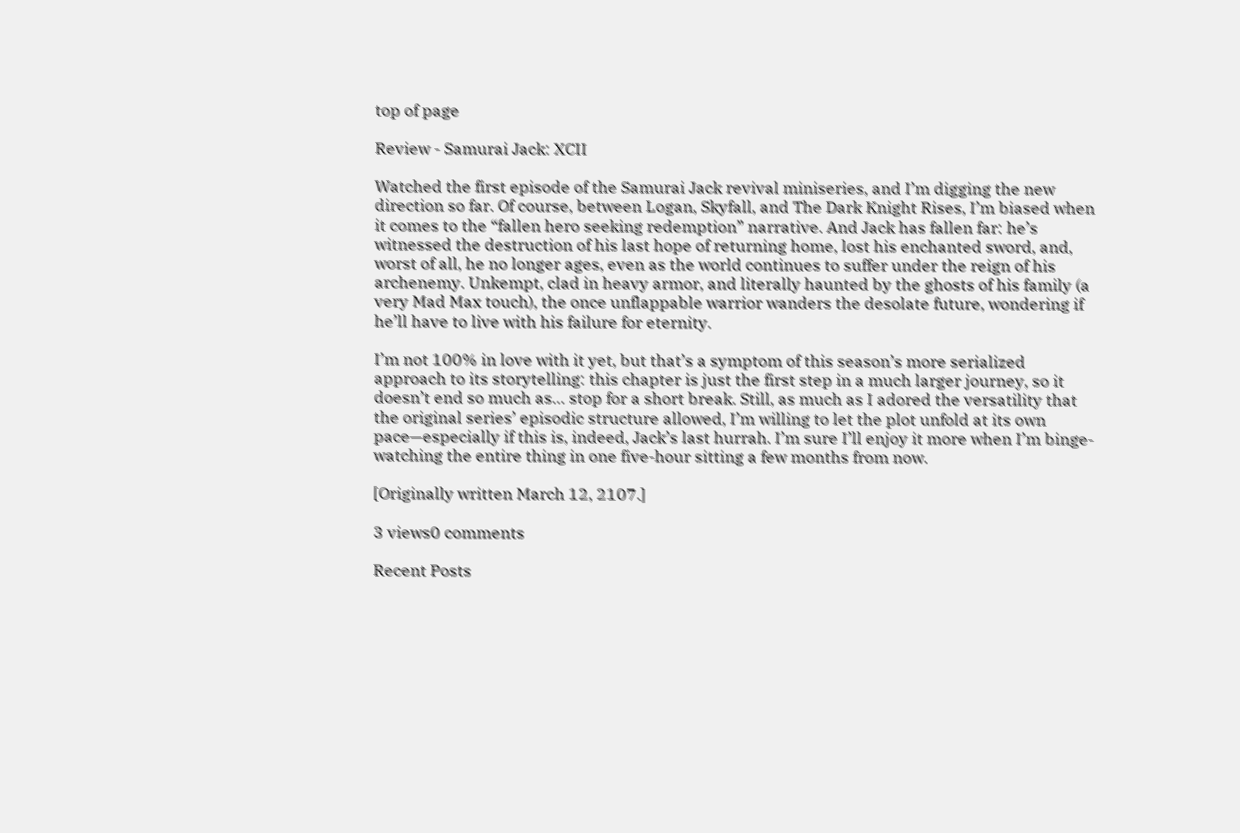top of page

Review - Samurai Jack: XCII

Watched the first episode of the Samurai Jack revival miniseries, and I’m digging the new direction so far. Of course, between Logan, Skyfall, and The Dark Knight Rises, I’m biased when it comes to the “fallen hero seeking redemption” narrative. And Jack has fallen far: he’s witnessed the destruction of his last hope of returning home, lost his enchanted sword, and, worst of all, he no longer ages, even as the world continues to suffer under the reign of his archenemy. Unkempt, clad in heavy armor, and literally haunted by the ghosts of his family (a very Mad Max touch), the once unflappable warrior wanders the desolate future, wondering if he’ll have to live with his failure for eternity.

I’m not 100% in love with it yet, but that’s a symptom of this season’s more serialized approach to its storytelling: this chapter is just the first step in a much larger journey, so it doesn’t end so much as… stop for a short break. Still, as much as I adored the versatility that the original series’ episodic structure allowed, I’m willing to let the plot unfold at its own pace—especially if this is, indeed, Jack’s last hurrah. I’m sure I’ll enjoy it more when I’m binge-watching the entire thing in one five-hour sitting a few months from now.

[Originally written March 12, 2107.]

3 views0 comments

Recent Posts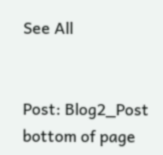See All


Post: Blog2_Post
bottom of page